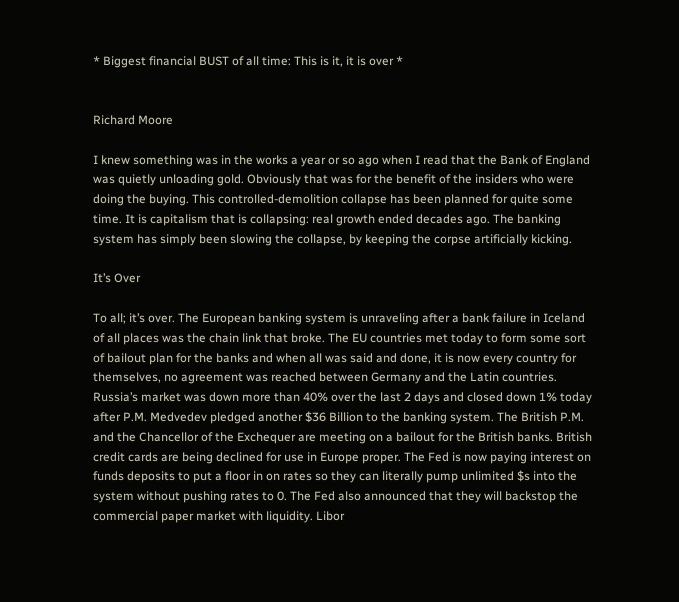* Biggest financial BUST of all time: This is it, it is over *


Richard Moore

I knew something was in the works a year or so ago when I read that the Bank of England was quietly unloading gold. Obviously that was for the benefit of the insiders who were doing the buying. This controlled-demolition collapse has been planned for quite some time. It is capitalism that is collapsing: real growth ended decades ago. The banking system has simply been slowing the collapse, by keeping the corpse artificially kicking.

It’s Over

To all; it’s over. The European banking system is unraveling after a bank failure in Iceland of all places was the chain link that broke. The EU countries met today to form some sort of bailout plan for the banks and when all was said and done, it is now every country for themselves, no agreement was reached between Germany and the Latin countries. Russia’s market was down more than 40% over the last 2 days and closed down 1% today after P.M. Medvedev pledged another $36 Billion to the banking system. The British P.M. and the Chancellor of the Exchequer are meeting on a bailout for the British banks. British credit cards are being declined for use in Europe proper. The Fed is now paying interest on funds deposits to put a floor in on rates so they can literally pump unlimited $s into the system without pushing rates to 0. The Fed also announced that they will backstop the commercial paper market with liquidity. Libor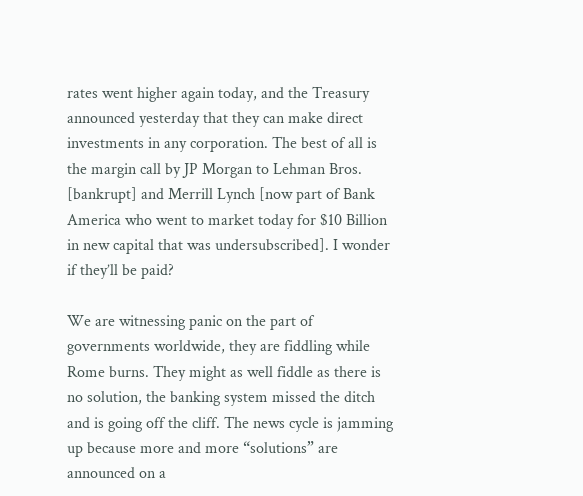rates went higher again today, and the Treasury announced yesterday that they can make direct investments in any corporation. The best of all is the margin call by JP Morgan to Lehman Bros. [bankrupt] and Merrill Lynch [now part of Bank America who went to market today for $10 Billion in new capital that was undersubscribed]. I wonder if they’ll be paid?

We are witnessing panic on the part of governments worldwide, they are fiddling while Rome burns. They might as well fiddle as there is no solution, the banking system missed the ditch and is going off the cliff. The news cycle is jamming up because more and more “solutions” are announced on a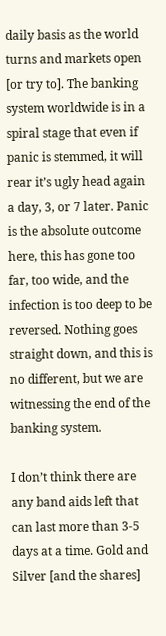daily basis as the world turns and markets open [or try to]. The banking system worldwide is in a spiral stage that even if panic is stemmed, it will rear it’s ugly head again a day, 3, or 7 later. Panic is the absolute outcome here, this has gone too far, too wide, and the infection is too deep to be reversed. Nothing goes straight down, and this is no different, but we are witnessing the end of the banking system.

I don’t think there are any band aids left that can last more than 3-5 days at a time. Gold and Silver [and the shares]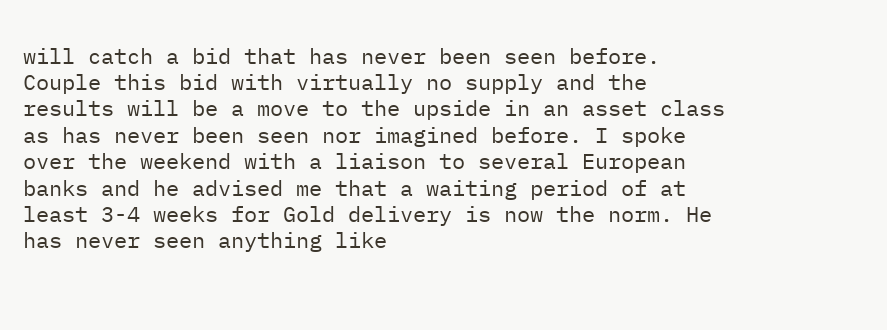will catch a bid that has never been seen before. Couple this bid with virtually no supply and the results will be a move to the upside in an asset class as has never been seen nor imagined before. I spoke over the weekend with a liaison to several European banks and he advised me that a waiting period of at least 3-4 weeks for Gold delivery is now the norm. He has never seen anything like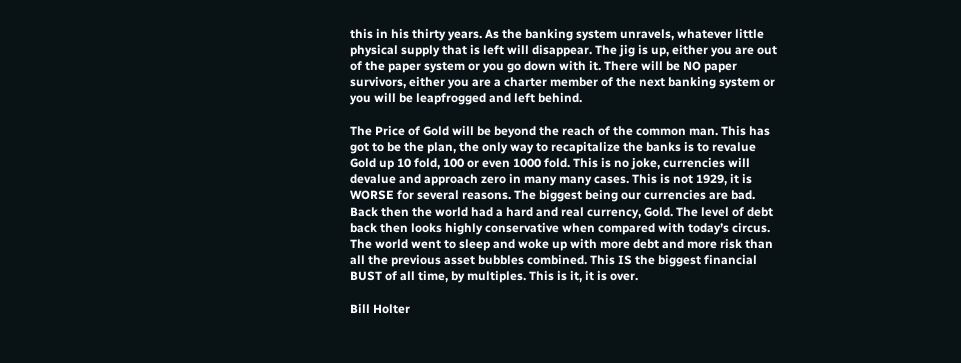this in his thirty years. As the banking system unravels, whatever little physical supply that is left will disappear. The jig is up, either you are out of the paper system or you go down with it. There will be NO paper survivors, either you are a charter member of the next banking system or you will be leapfrogged and left behind.

The Price of Gold will be beyond the reach of the common man. This has got to be the plan, the only way to recapitalize the banks is to revalue Gold up 10 fold, 100 or even 1000 fold. This is no joke, currencies will devalue and approach zero in many many cases. This is not 1929, it is WORSE for several reasons. The biggest being our currencies are bad. Back then the world had a hard and real currency, Gold. The level of debt back then looks highly conservative when compared with today’s circus. The world went to sleep and woke up with more debt and more risk than all the previous asset bubbles combined. This IS the biggest financial BUST of all time, by multiples. This is it, it is over.

Bill Holter